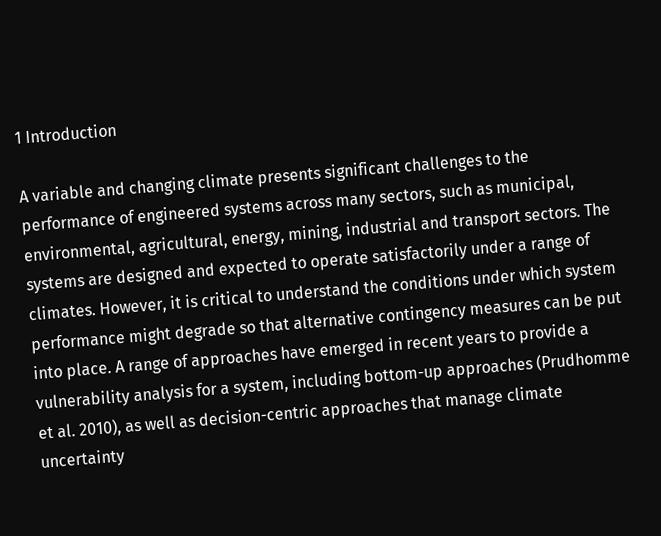1 Introduction

A variable and changing climate presents significant challenges to the performance of engineered systems across many sectors, such as municipal, environmental, agricultural, energy, mining, industrial and transport sectors. The systems are designed and expected to operate satisfactorily under a range of climates. However, it is critical to understand the conditions under which system performance might degrade so that alternative contingency measures can be put into place. A range of approaches have emerged in recent years to provide a vulnerability analysis for a system, including bottom-up approaches (Prudhomme et al. 2010), as well as decision-centric approaches that manage climate uncertainty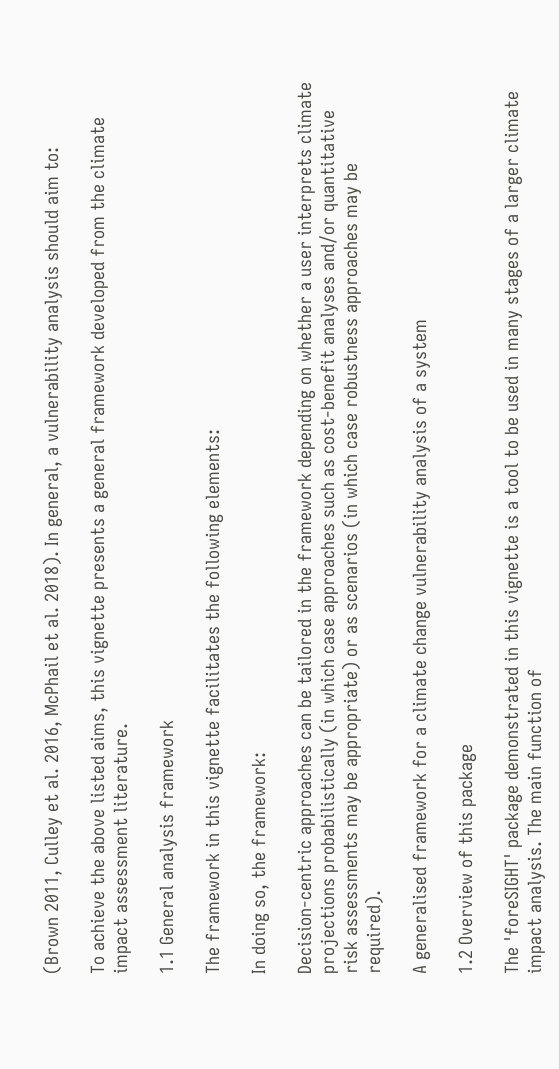(Brown 2011, Culley et al. 2016, McPhail et al. 2018). In general, a vulnerability analysis should aim to:

To achieve the above listed aims, this vignette presents a general framework developed from the climate impact assessment literature.

1.1 General analysis framework

The framework in this vignette facilitates the following elements:

In doing so, the framework:

Decision-centric approaches can be tailored in the framework depending on whether a user interprets climate projections probabilistically (in which case approaches such as cost-benefit analyses and/or quantitative risk assessments may be appropriate) or as scenarios (in which case robustness approaches may be required).

A generalised framework for a climate change vulnerability analysis of a system

1.2 Overview of this package

The 'foreSIGHT' package demonstrated in this vignette is a tool to be used in many stages of a larger climate impact analysis. The main function of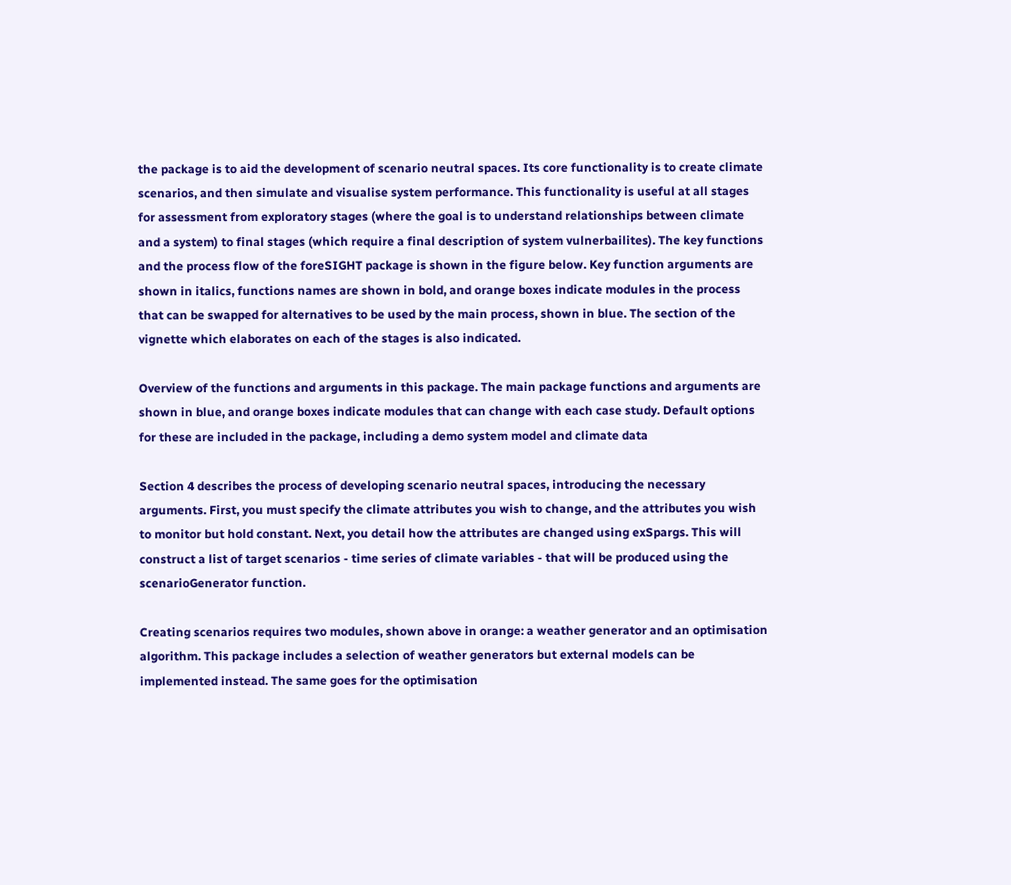the package is to aid the development of scenario neutral spaces. Its core functionality is to create climate scenarios, and then simulate and visualise system performance. This functionality is useful at all stages for assessment from exploratory stages (where the goal is to understand relationships between climate and a system) to final stages (which require a final description of system vulnerbailites). The key functions and the process flow of the foreSIGHT package is shown in the figure below. Key function arguments are shown in italics, functions names are shown in bold, and orange boxes indicate modules in the process that can be swapped for alternatives to be used by the main process, shown in blue. The section of the vignette which elaborates on each of the stages is also indicated.

Overview of the functions and arguments in this package. The main package functions and arguments are shown in blue, and orange boxes indicate modules that can change with each case study. Default options for these are included in the package, including a demo system model and climate data

Section 4 describes the process of developing scenario neutral spaces, introducing the necessary arguments. First, you must specify the climate attributes you wish to change, and the attributes you wish to monitor but hold constant. Next, you detail how the attributes are changed using exSpargs. This will construct a list of target scenarios - time series of climate variables - that will be produced using the scenarioGenerator function.

Creating scenarios requires two modules, shown above in orange: a weather generator and an optimisation algorithm. This package includes a selection of weather generators but external models can be implemented instead. The same goes for the optimisation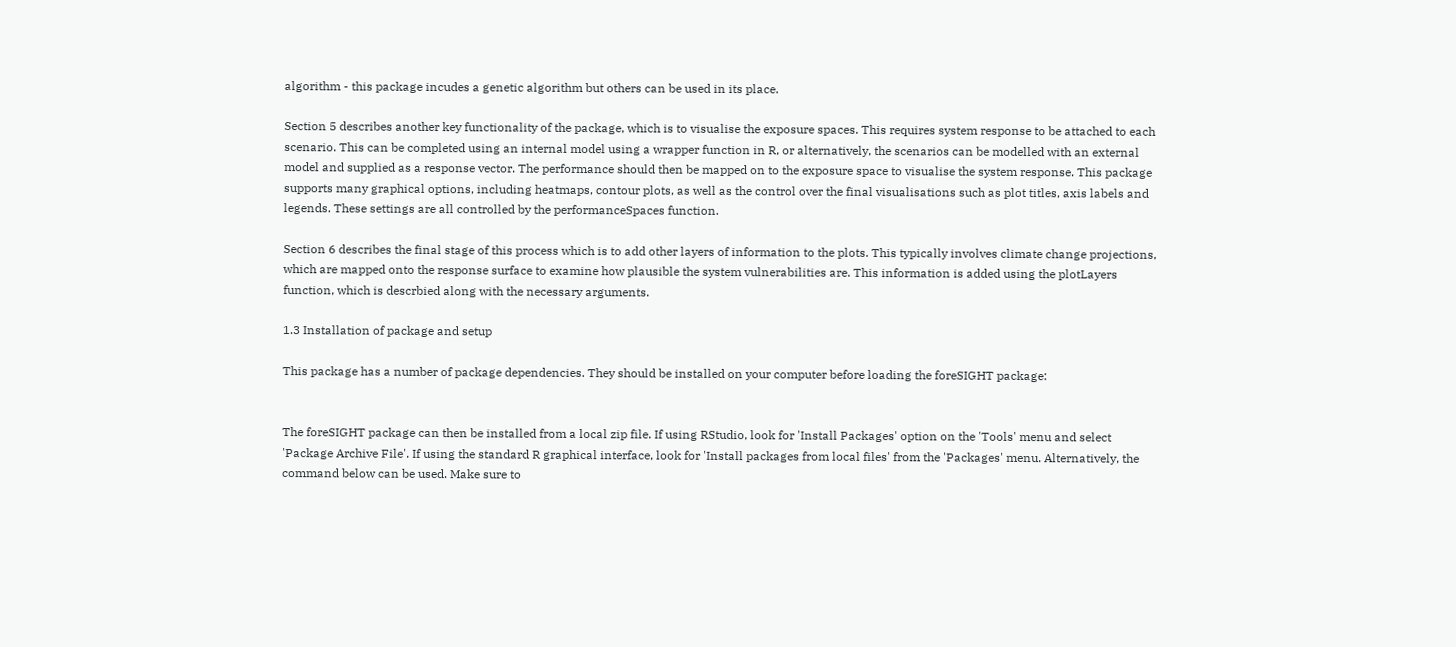algorithm - this package incudes a genetic algorithm but others can be used in its place.

Section 5 describes another key functionality of the package, which is to visualise the exposure spaces. This requires system response to be attached to each scenario. This can be completed using an internal model using a wrapper function in R, or alternatively, the scenarios can be modelled with an external model and supplied as a response vector. The performance should then be mapped on to the exposure space to visualise the system response. This package supports many graphical options, including heatmaps, contour plots, as well as the control over the final visualisations such as plot titles, axis labels and legends. These settings are all controlled by the performanceSpaces function.

Section 6 describes the final stage of this process which is to add other layers of information to the plots. This typically involves climate change projections, which are mapped onto the response surface to examine how plausible the system vulnerabilities are. This information is added using the plotLayers function, which is descrbied along with the necessary arguments.

1.3 Installation of package and setup

This package has a number of package dependencies. They should be installed on your computer before loading the foreSIGHT package:


The foreSIGHT package can then be installed from a local zip file. If using RStudio, look for 'Install Packages' option on the 'Tools' menu and select 'Package Archive File'. If using the standard R graphical interface, look for 'Install packages from local files' from the 'Packages' menu. Alternatively, the command below can be used. Make sure to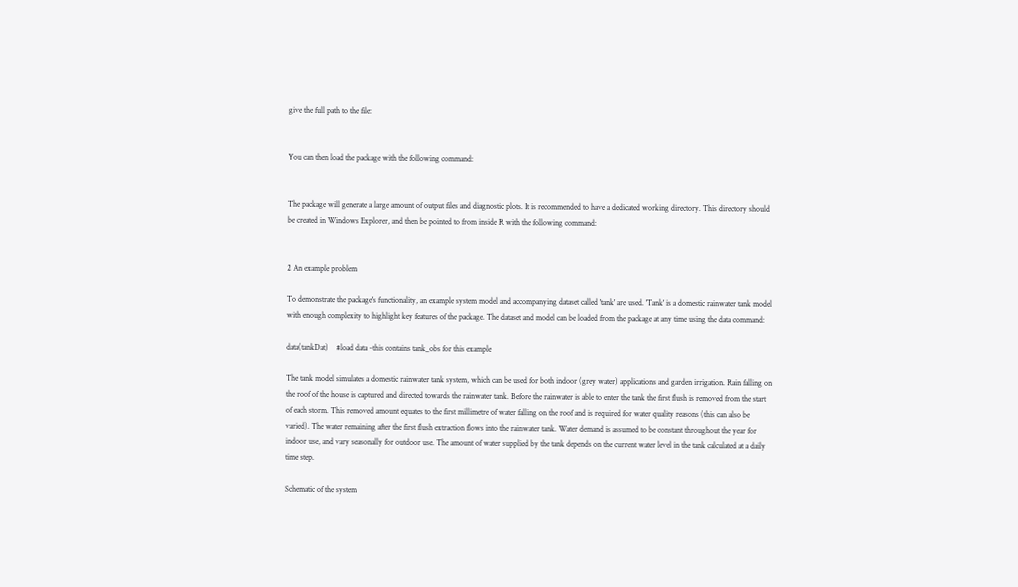give the full path to the file:


You can then load the package with the following command:


The package will generate a large amount of output files and diagnostic plots. It is recommended to have a dedicated working directory. This directory should be created in Windows Explorer, and then be pointed to from inside R with the following command:


2 An example problem

To demonstrate the package's functionality, an example system model and accompanying dataset called 'tank' are used. 'Tank' is a domestic rainwater tank model with enough complexity to highlight key features of the package. The dataset and model can be loaded from the package at any time using the data command:

data(tankDat)    #load data -this contains tank_obs for this example

The tank model simulates a domestic rainwater tank system, which can be used for both indoor (grey water) applications and garden irrigation. Rain falling on the roof of the house is captured and directed towards the rainwater tank. Before the rainwater is able to enter the tank the first flush is removed from the start of each storm. This removed amount equates to the first millimetre of water falling on the roof and is required for water quality reasons (this can also be varied). The water remaining after the first flush extraction flows into the rainwater tank. Water demand is assumed to be constant throughout the year for indoor use, and vary seasonally for outdoor use. The amount of water supplied by the tank depends on the current water level in the tank calculated at a daily time step.

Schematic of the system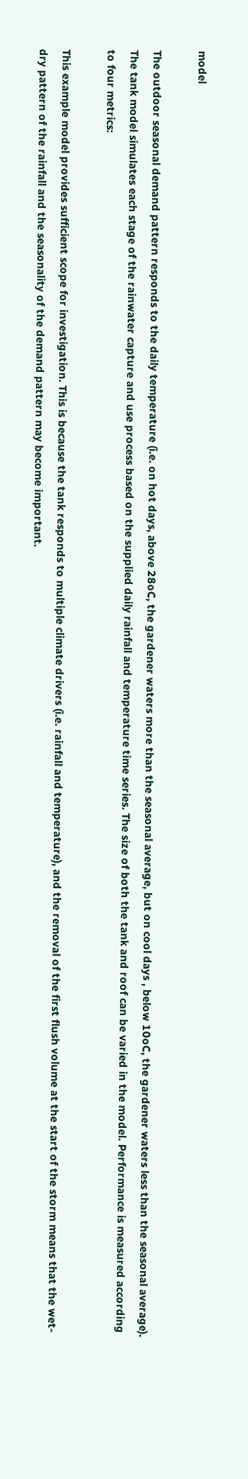model

The outdoor seasonal demand pattern responds to the daily temperature (i.e. on hot days, above 28oC, the gardener waters more than the seasonal average, but on cool days , below 10oC, the gardener waters less than the seasonal average). The tank model simulates each stage of the rainwater capture and use process based on the supplied daily rainfall and temperature time series. The size of both the tank and roof can be varied in the model. Performance is measured according to four metrics:

This example model provides sufficient scope for investigation. This is because the tank responds to multiple climate drivers (i.e. rainfall and temperature), and the removal of the first flush volume at the start of the storm means that the wet-dry pattern of the rainfall and the seasonality of the demand pattern may become important.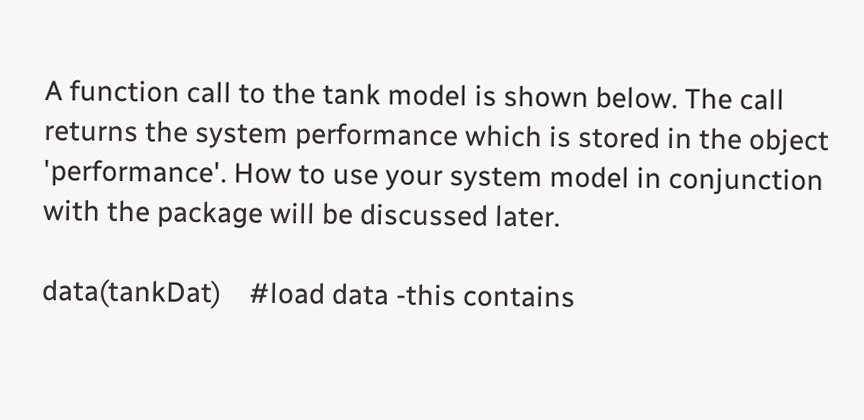A function call to the tank model is shown below. The call returns the system performance which is stored in the object 'performance'. How to use your system model in conjunction with the package will be discussed later.

data(tankDat)    #load data -this contains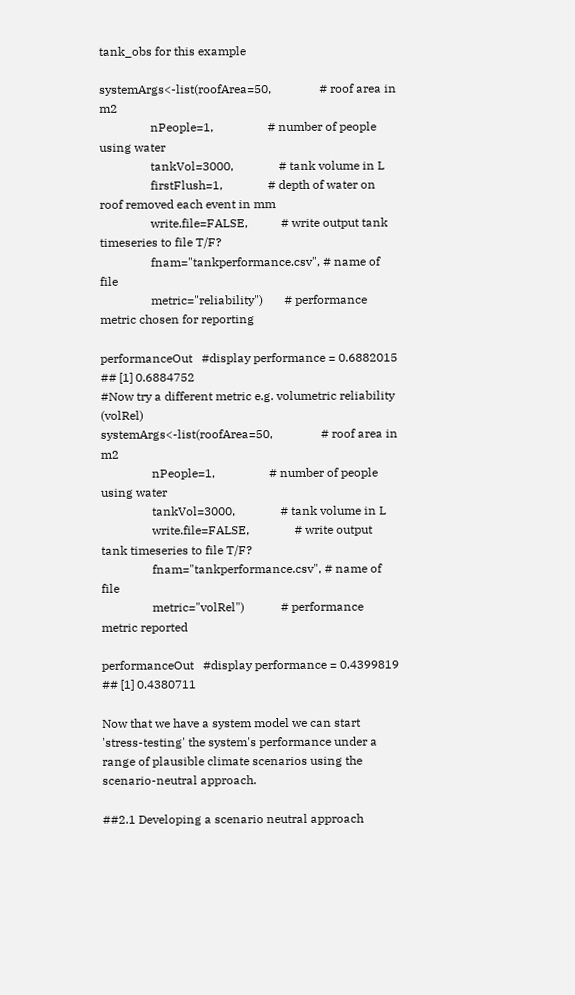tank_obs for this example

systemArgs<-list(roofArea=50,                # roof area in m2
                 nPeople=1,                  # number of people using water
                 tankVol=3000,               # tank volume in L
                 firstFlush=1,               # depth of water on roof removed each event in mm
                 write.file=FALSE,           # write output tank timeseries to file T/F?
                 fnam="tankperformance.csv", # name of file
                 metric="reliability")       # performance metric chosen for reporting

performanceOut   #display performance = 0.6882015
## [1] 0.6884752
#Now try a different metric e.g. volumetric reliability (volRel)
systemArgs<-list(roofArea=50,                # roof area in m2
                 nPeople=1,                  # number of people using water
                 tankVol=3000,               # tank volume in L
                 write.file=FALSE,               # write output tank timeseries to file T/F?
                 fnam="tankperformance.csv", # name of file
                 metric="volRel")            # performance metric reported

performanceOut   #display performance = 0.4399819
## [1] 0.4380711

Now that we have a system model we can start 'stress-testing' the system's performance under a range of plausible climate scenarios using the scenario-neutral approach.

##2.1 Developing a scenario neutral approach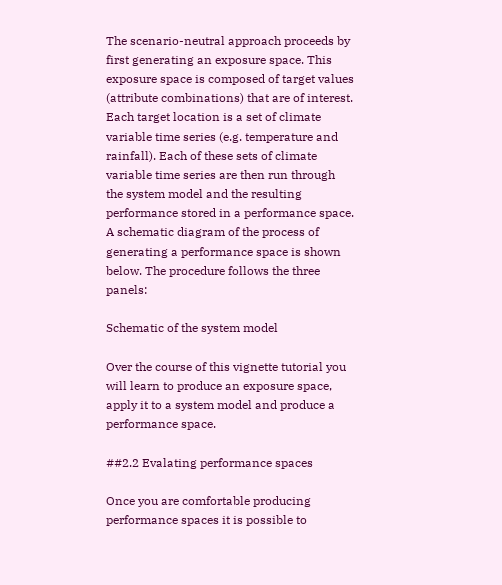The scenario-neutral approach proceeds by first generating an exposure space. This exposure space is composed of target values (attribute combinations) that are of interest. Each target location is a set of climate variable time series (e.g. temperature and rainfall). Each of these sets of climate variable time series are then run through the system model and the resulting performance stored in a performance space. A schematic diagram of the process of generating a performance space is shown below. The procedure follows the three panels:

Schematic of the system model

Over the course of this vignette tutorial you will learn to produce an exposure space, apply it to a system model and produce a performance space.

##2.2 Evalating performance spaces

Once you are comfortable producing performance spaces it is possible to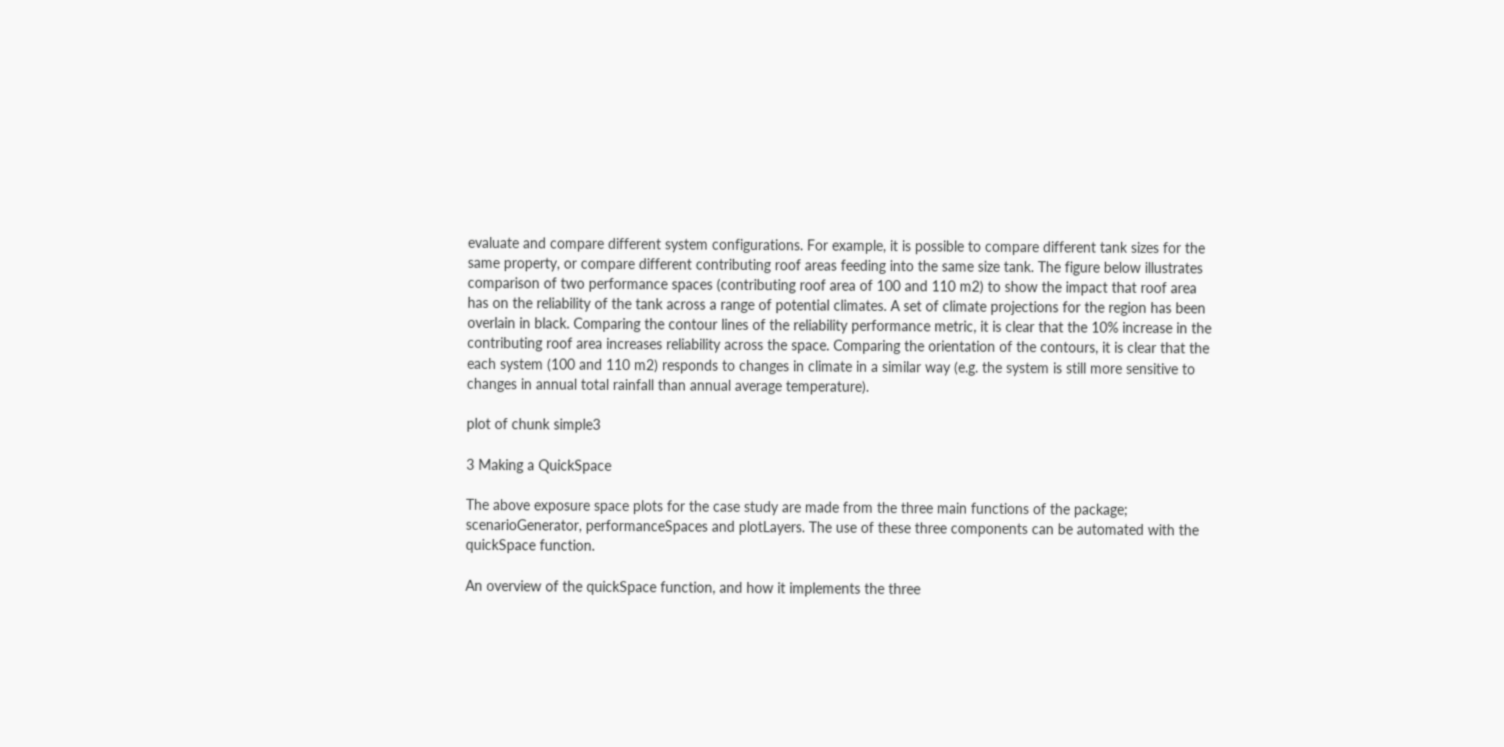evaluate and compare different system configurations. For example, it is possible to compare different tank sizes for the same property, or compare different contributing roof areas feeding into the same size tank. The figure below illustrates comparison of two performance spaces (contributing roof area of 100 and 110 m2) to show the impact that roof area has on the reliability of the tank across a range of potential climates. A set of climate projections for the region has been overlain in black. Comparing the contour lines of the reliability performance metric, it is clear that the 10% increase in the contributing roof area increases reliability across the space. Comparing the orientation of the contours, it is clear that the each system (100 and 110 m2) responds to changes in climate in a similar way (e.g. the system is still more sensitive to changes in annual total rainfall than annual average temperature).

plot of chunk simple3

3 Making a QuickSpace

The above exposure space plots for the case study are made from the three main functions of the package; scenarioGenerator, performanceSpaces and plotLayers. The use of these three components can be automated with the quickSpace function.

An overview of the quickSpace function, and how it implements the three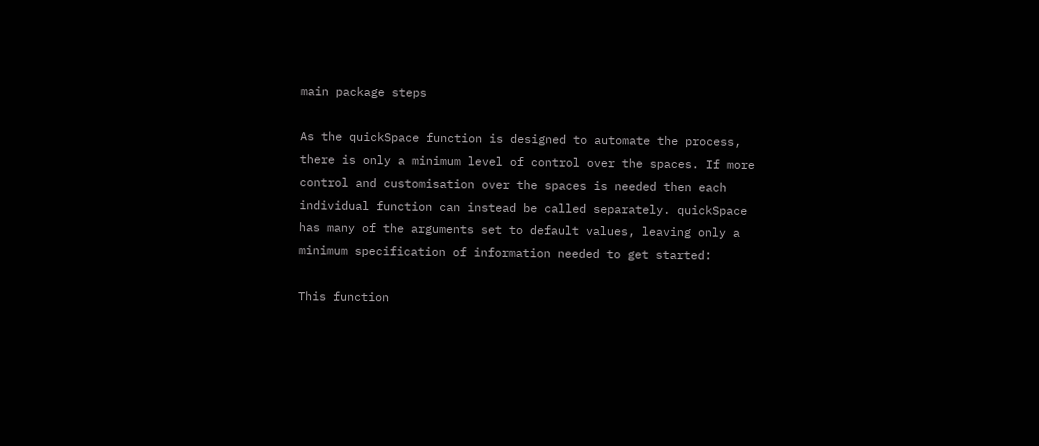main package steps

As the quickSpace function is designed to automate the process, there is only a minimum level of control over the spaces. If more control and customisation over the spaces is needed then each individual function can instead be called separately. quickSpace has many of the arguments set to default values, leaving only a minimum specification of information needed to get started:

This function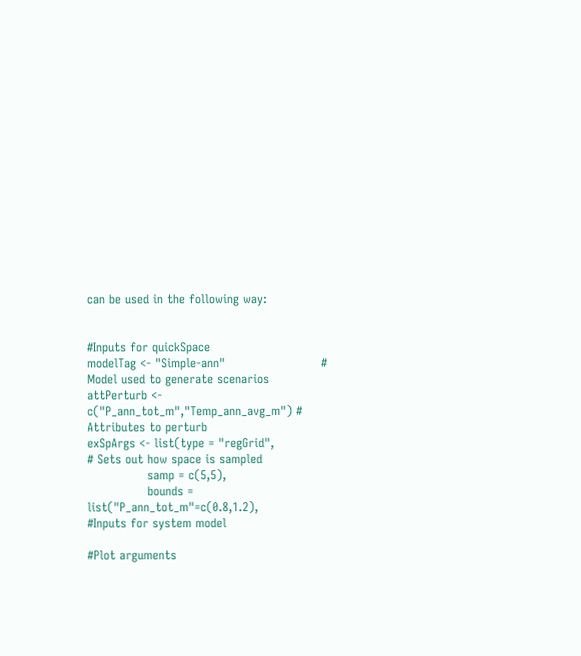can be used in the following way:


#Inputs for quickSpace
modelTag <- "Simple-ann"                        # Model used to generate scenarios
attPerturb <- c("P_ann_tot_m","Temp_ann_avg_m") # Attributes to perturb
exSpArgs <- list(type = "regGrid",              # Sets out how space is sampled
               samp = c(5,5),
               bounds = list("P_ann_tot_m"=c(0.8,1.2),
#Inputs for system model

#Plot arguments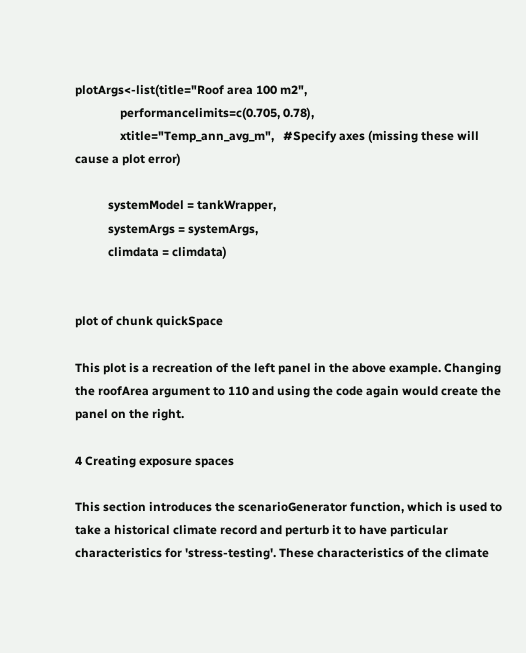plotArgs<-list(title="Roof area 100 m2",
               performancelimits=c(0.705, 0.78),
               xtitle="Temp_ann_avg_m",   #Specify axes (missing these will cause a plot error)

           systemModel = tankWrapper,
           systemArgs = systemArgs,
           climdata = climdata)


plot of chunk quickSpace

This plot is a recreation of the left panel in the above example. Changing the roofArea argument to 110 and using the code again would create the panel on the right.

4 Creating exposure spaces

This section introduces the scenarioGenerator function, which is used to take a historical climate record and perturb it to have particular characteristics for 'stress-testing'. These characteristics of the climate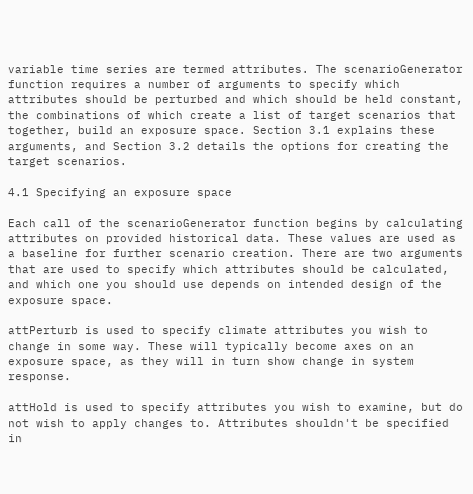variable time series are termed attributes. The scenarioGenerator function requires a number of arguments to specify which attributes should be perturbed and which should be held constant, the combinations of which create a list of target scenarios that together, build an exposure space. Section 3.1 explains these arguments, and Section 3.2 details the options for creating the target scenarios.

4.1 Specifying an exposure space

Each call of the scenarioGenerator function begins by calculating attributes on provided historical data. These values are used as a baseline for further scenario creation. There are two arguments that are used to specify which attributes should be calculated, and which one you should use depends on intended design of the exposure space.

attPerturb is used to specify climate attributes you wish to change in some way. These will typically become axes on an exposure space, as they will in turn show change in system response.

attHold is used to specify attributes you wish to examine, but do not wish to apply changes to. Attributes shouldn't be specified in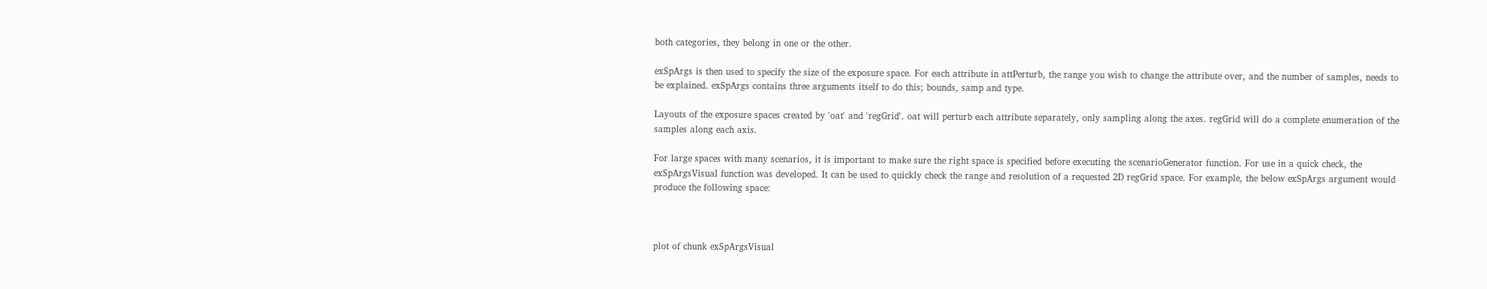both categories, they belong in one or the other.

exSpArgs is then used to specify the size of the exposure space. For each attribute in attPerturb, the range you wish to change the attribute over, and the number of samples, needs to be explained. exSpArgs contains three arguments itself to do this; bounds, samp and type.

Layouts of the exposure spaces created by 'oat' and 'regGrid'. oat will perturb each attribute separately, only sampling along the axes. regGrid will do a complete enumeration of the samples along each axis.

For large spaces with many scenarios, it is important to make sure the right space is specified before executing the scenarioGenerator function. For use in a quick check, the exSpArgsVisual function was developed. It can be used to quickly check the range and resolution of a requested 2D regGrid space. For example, the below exSpArgs argument would produce the following space:



plot of chunk exSpArgsVisual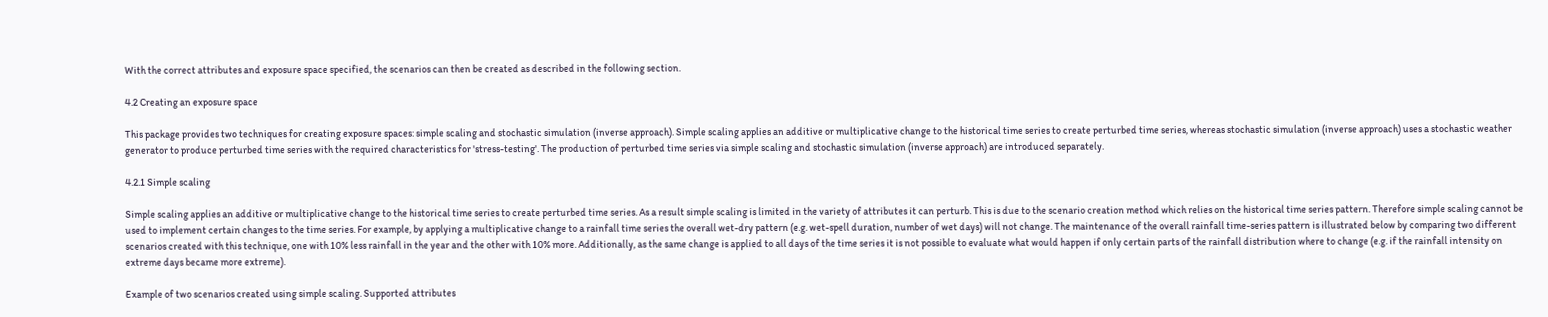With the correct attributes and exposure space specified, the scenarios can then be created as described in the following section.

4.2 Creating an exposure space

This package provides two techniques for creating exposure spaces: simple scaling and stochastic simulation (inverse approach). Simple scaling applies an additive or multiplicative change to the historical time series to create perturbed time series, whereas stochastic simulation (inverse approach) uses a stochastic weather generator to produce perturbed time series with the required characteristics for 'stress-testing'. The production of perturbed time series via simple scaling and stochastic simulation (inverse approach) are introduced separately.

4.2.1 Simple scaling

Simple scaling applies an additive or multiplicative change to the historical time series to create perturbed time series. As a result simple scaling is limited in the variety of attributes it can perturb. This is due to the scenario creation method which relies on the historical time series pattern. Therefore simple scaling cannot be used to implement certain changes to the time series. For example, by applying a multiplicative change to a rainfall time series the overall wet-dry pattern (e.g. wet-spell duration, number of wet days) will not change. The maintenance of the overall rainfall time-series pattern is illustrated below by comparing two different scenarios created with this technique, one with 10% less rainfall in the year and the other with 10% more. Additionally, as the same change is applied to all days of the time series it is not possible to evaluate what would happen if only certain parts of the rainfall distribution where to change (e.g. if the rainfall intensity on extreme days became more extreme).

Example of two scenarios created using simple scaling. Supported attributes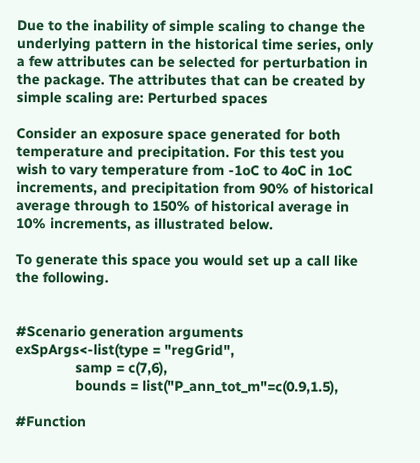Due to the inability of simple scaling to change the underlying pattern in the historical time series, only a few attributes can be selected for perturbation in the package. The attributes that can be created by simple scaling are: Perturbed spaces

Consider an exposure space generated for both temperature and precipitation. For this test you wish to vary temperature from -1oC to 4oC in 1oC increments, and precipitation from 90% of historical average through to 150% of historical average in 10% increments, as illustrated below.

To generate this space you would set up a call like the following.


#Scenario generation arguments
exSpArgs<-list(type = "regGrid",
               samp = c(7,6),
               bounds = list("P_ann_tot_m"=c(0.9,1.5),

#Function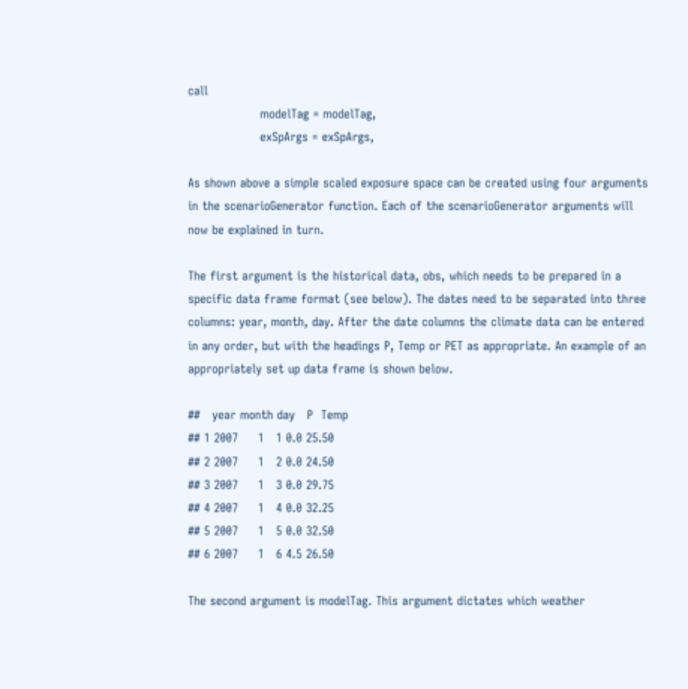call
                  modelTag = modelTag,
                  exSpArgs = exSpArgs,

As shown above a simple scaled exposure space can be created using four arguments in the scenarioGenerator function. Each of the scenarioGenerator arguments will now be explained in turn.

The first argument is the historical data, obs, which needs to be prepared in a specific data frame format (see below). The dates need to be separated into three columns: year, month, day. After the date columns the climate data can be entered in any order, but with the headings P, Temp or PET as appropriate. An example of an appropriately set up data frame is shown below.

##   year month day   P  Temp
## 1 2007     1   1 0.0 25.50
## 2 2007     1   2 0.0 24.50
## 3 2007     1   3 0.0 29.75
## 4 2007     1   4 0.0 32.25
## 5 2007     1   5 0.0 32.50
## 6 2007     1   6 4.5 26.50

The second argument is modelTag. This argument dictates which weather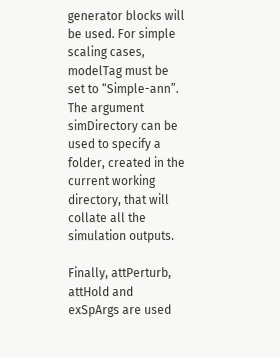generator blocks will be used. For simple scaling cases, modelTag must be set to “Simple-ann”. The argument simDirectory can be used to specify a folder, created in the current working directory, that will collate all the simulation outputs.

Finally, attPerturb, attHold and exSpArgs are used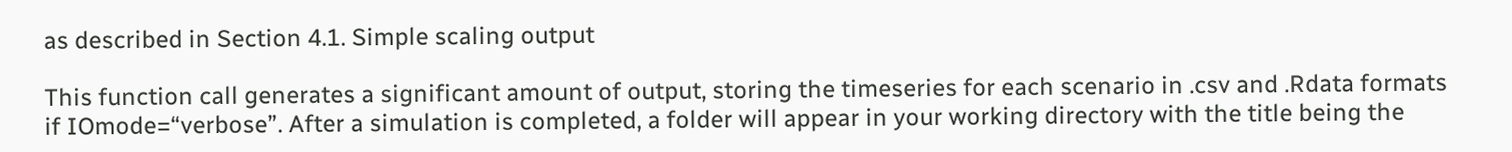as described in Section 4.1. Simple scaling output

This function call generates a significant amount of output, storing the timeseries for each scenario in .csv and .Rdata formats if IOmode=“verbose”. After a simulation is completed, a folder will appear in your working directory with the title being the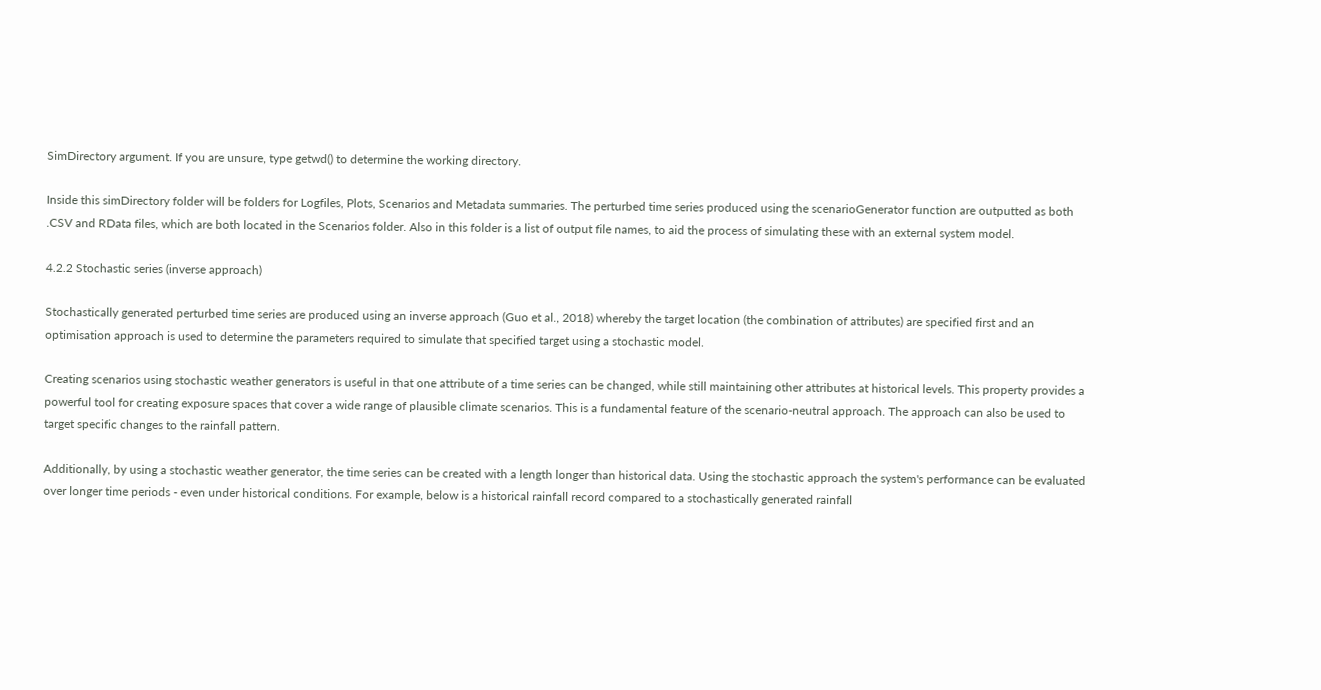SimDirectory argument. If you are unsure, type getwd() to determine the working directory.

Inside this simDirectory folder will be folders for Logfiles, Plots, Scenarios and Metadata summaries. The perturbed time series produced using the scenarioGenerator function are outputted as both .CSV and RData files, which are both located in the Scenarios folder. Also in this folder is a list of output file names, to aid the process of simulating these with an external system model.

4.2.2 Stochastic series (inverse approach)

Stochastically generated perturbed time series are produced using an inverse approach (Guo et al., 2018) whereby the target location (the combination of attributes) are specified first and an optimisation approach is used to determine the parameters required to simulate that specified target using a stochastic model.

Creating scenarios using stochastic weather generators is useful in that one attribute of a time series can be changed, while still maintaining other attributes at historical levels. This property provides a powerful tool for creating exposure spaces that cover a wide range of plausible climate scenarios. This is a fundamental feature of the scenario-neutral approach. The approach can also be used to target specific changes to the rainfall pattern.

Additionally, by using a stochastic weather generator, the time series can be created with a length longer than historical data. Using the stochastic approach the system's performance can be evaluated over longer time periods - even under historical conditions. For example, below is a historical rainfall record compared to a stochastically generated rainfall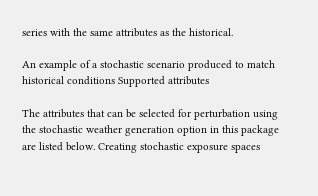series with the same attributes as the historical.

An example of a stochastic scenario produced to match historical conditions Supported attributes

The attributes that can be selected for perturbation using the stochastic weather generation option in this package are listed below. Creating stochastic exposure spaces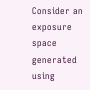Consider an exposure space generated using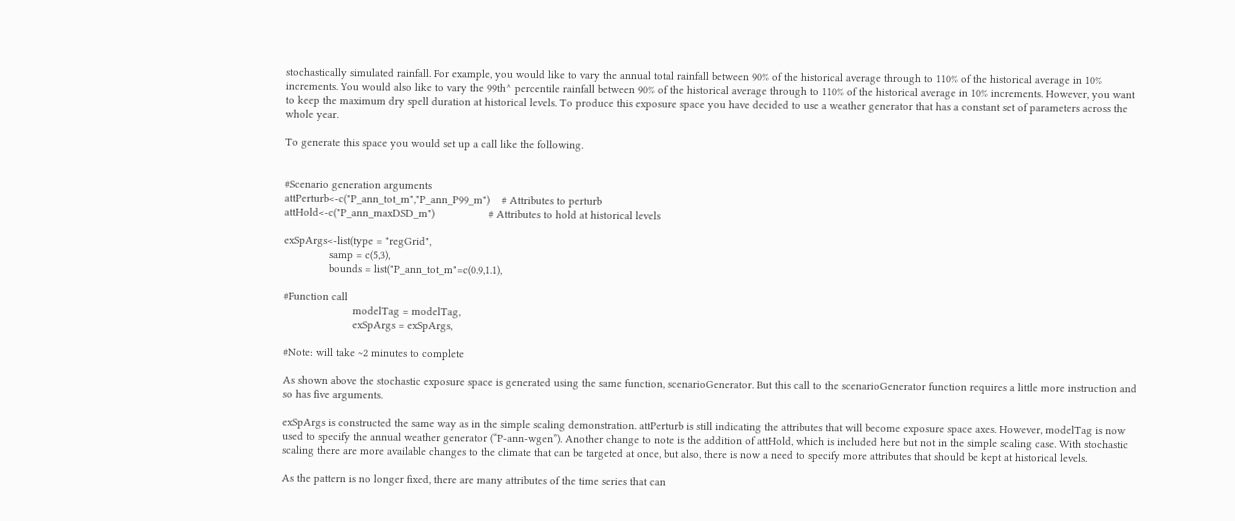stochastically simulated rainfall. For example, you would like to vary the annual total rainfall between 90% of the historical average through to 110% of the historical average in 10% increments. You would also like to vary the 99th^ percentile rainfall between 90% of the historical average through to 110% of the historical average in 10% increments. However, you want to keep the maximum dry spell duration at historical levels. To produce this exposure space you have decided to use a weather generator that has a constant set of parameters across the whole year.

To generate this space you would set up a call like the following.


#Scenario generation arguments
attPerturb<-c("P_ann_tot_m","P_ann_P99_m")    # Attributes to perturb
attHold<-c("P_ann_maxDSD_m")                  # Attributes to hold at historical levels

exSpArgs<-list(type = "regGrid",
               samp = c(5,3),
               bounds = list("P_ann_tot_m"=c(0.9,1.1),

#Function call
                       modelTag = modelTag,
                       exSpArgs = exSpArgs,

#Note: will take ~2 minutes to complete

As shown above the stochastic exposure space is generated using the same function, scenarioGenerator. But this call to the scenarioGenerator function requires a little more instruction and so has five arguments.

exSpArgs is constructed the same way as in the simple scaling demonstration. attPerturb is still indicating the attributes that will become exposure space axes. However, modelTag is now used to specify the annual weather generator (“P-ann-wgen”). Another change to note is the addition of attHold, which is included here but not in the simple scaling case. With stochastic scaling there are more available changes to the climate that can be targeted at once, but also, there is now a need to specify more attributes that should be kept at historical levels.

As the pattern is no longer fixed, there are many attributes of the time series that can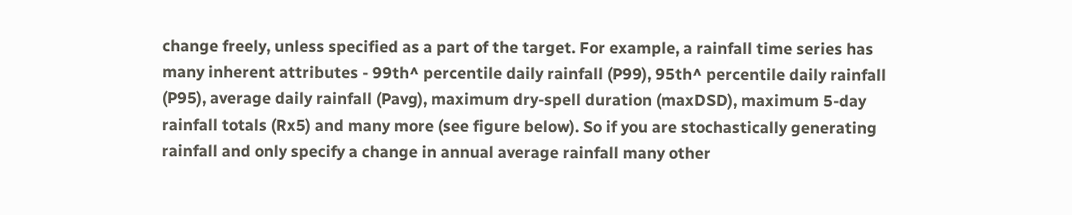change freely, unless specified as a part of the target. For example, a rainfall time series has many inherent attributes - 99th^ percentile daily rainfall (P99), 95th^ percentile daily rainfall (P95), average daily rainfall (Pavg), maximum dry-spell duration (maxDSD), maximum 5-day rainfall totals (Rx5) and many more (see figure below). So if you are stochastically generating rainfall and only specify a change in annual average rainfall many other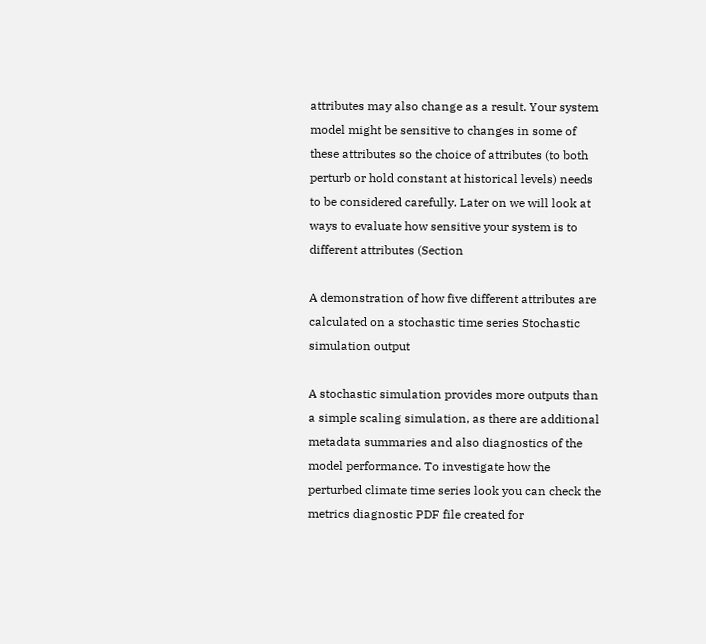attributes may also change as a result. Your system model might be sensitive to changes in some of these attributes so the choice of attributes (to both perturb or hold constant at historical levels) needs to be considered carefully. Later on we will look at ways to evaluate how sensitive your system is to different attributes (Section

A demonstration of how five different attributes are calculated on a stochastic time series Stochastic simulation output

A stochastic simulation provides more outputs than a simple scaling simulation, as there are additional metadata summaries and also diagnostics of the model performance. To investigate how the perturbed climate time series look you can check the metrics diagnostic PDF file created for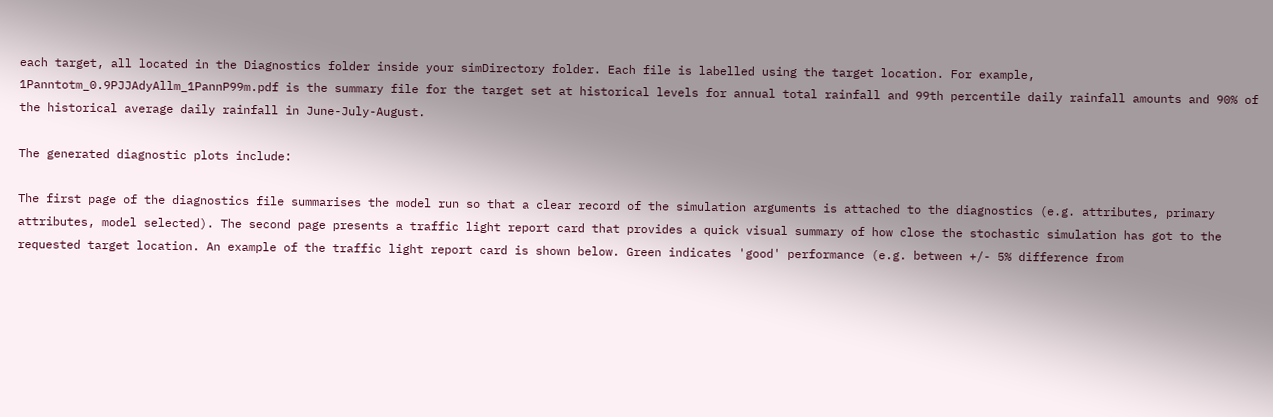each target, all located in the Diagnostics folder inside your simDirectory folder. Each file is labelled using the target location. For example, 1Panntotm_0.9PJJAdyAllm_1PannP99m.pdf is the summary file for the target set at historical levels for annual total rainfall and 99th percentile daily rainfall amounts and 90% of the historical average daily rainfall in June-July-August.

The generated diagnostic plots include:

The first page of the diagnostics file summarises the model run so that a clear record of the simulation arguments is attached to the diagnostics (e.g. attributes, primary attributes, model selected). The second page presents a traffic light report card that provides a quick visual summary of how close the stochastic simulation has got to the requested target location. An example of the traffic light report card is shown below. Green indicates 'good' performance (e.g. between +/- 5% difference from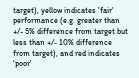target), yellow indicates 'fair' performance (e.g. greater than +/- 5% difference from target but less than +/- 10% difference from target), and red indicates 'poor'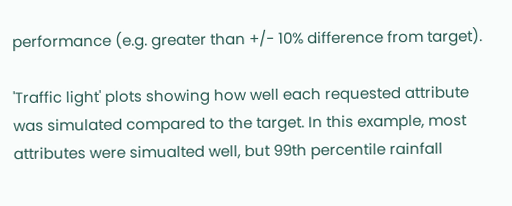performance (e.g. greater than +/- 10% difference from target).

'Traffic light' plots showing how well each requested attribute was simulated compared to the target. In this example, most attributes were simualted well, but 99th percentile rainfall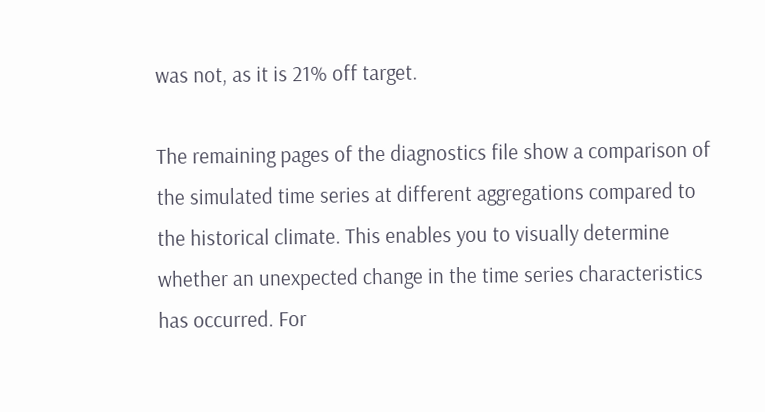was not, as it is 21% off target.

The remaining pages of the diagnostics file show a comparison of the simulated time series at different aggregations compared to the historical climate. This enables you to visually determine whether an unexpected change in the time series characteristics has occurred. For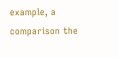example, a comparison the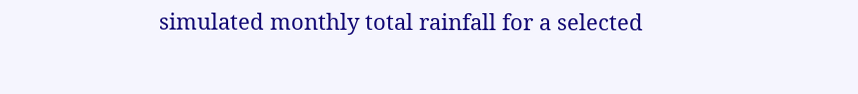simulated monthly total rainfall for a selected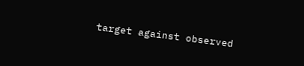target against observed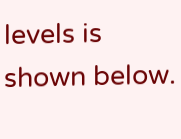levels is shown below.